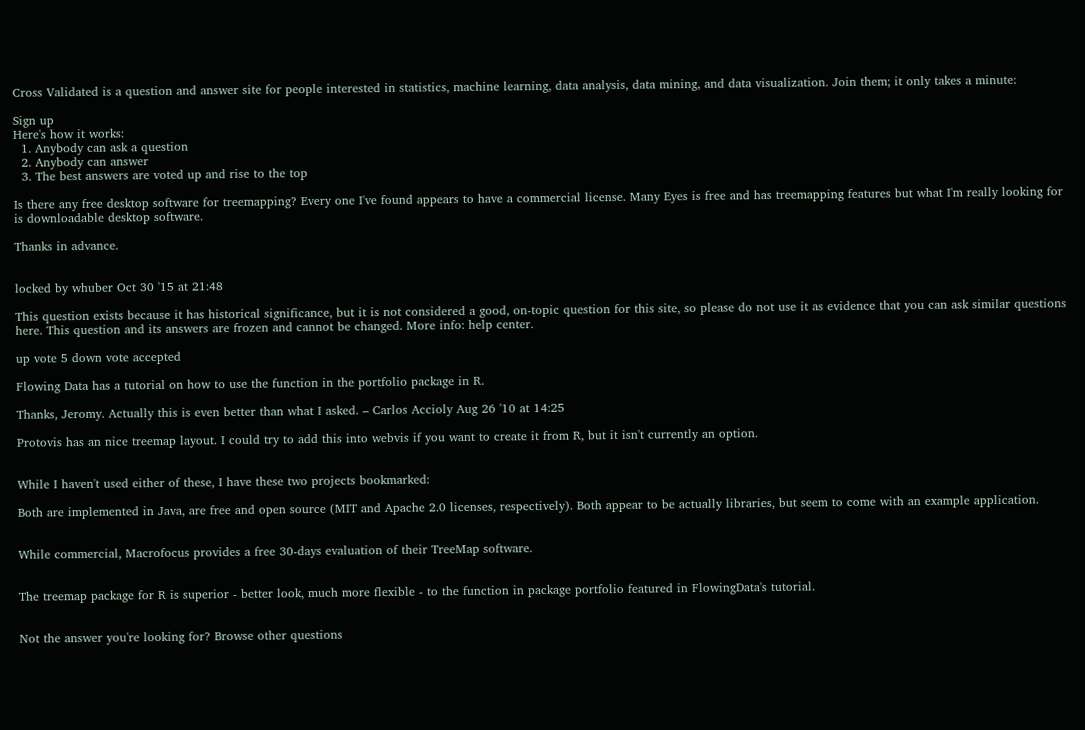Cross Validated is a question and answer site for people interested in statistics, machine learning, data analysis, data mining, and data visualization. Join them; it only takes a minute:

Sign up
Here's how it works:
  1. Anybody can ask a question
  2. Anybody can answer
  3. The best answers are voted up and rise to the top

Is there any free desktop software for treemapping? Every one I've found appears to have a commercial license. Many Eyes is free and has treemapping features but what I'm really looking for is downloadable desktop software.

Thanks in advance.


locked by whuber Oct 30 '15 at 21:48

This question exists because it has historical significance, but it is not considered a good, on-topic question for this site, so please do not use it as evidence that you can ask similar questions here. This question and its answers are frozen and cannot be changed. More info: help center.

up vote 5 down vote accepted

Flowing Data has a tutorial on how to use the function in the portfolio package in R.

Thanks, Jeromy. Actually this is even better than what I asked. – Carlos Accioly Aug 26 '10 at 14:25

Protovis has an nice treemap layout. I could try to add this into webvis if you want to create it from R, but it isn't currently an option.


While I haven't used either of these, I have these two projects bookmarked:

Both are implemented in Java, are free and open source (MIT and Apache 2.0 licenses, respectively). Both appear to be actually libraries, but seem to come with an example application.


While commercial, Macrofocus provides a free 30-days evaluation of their TreeMap software.


The treemap package for R is superior - better look, much more flexible - to the function in package portfolio featured in FlowingData's tutorial.


Not the answer you're looking for? Browse other questions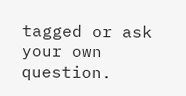tagged or ask your own question.